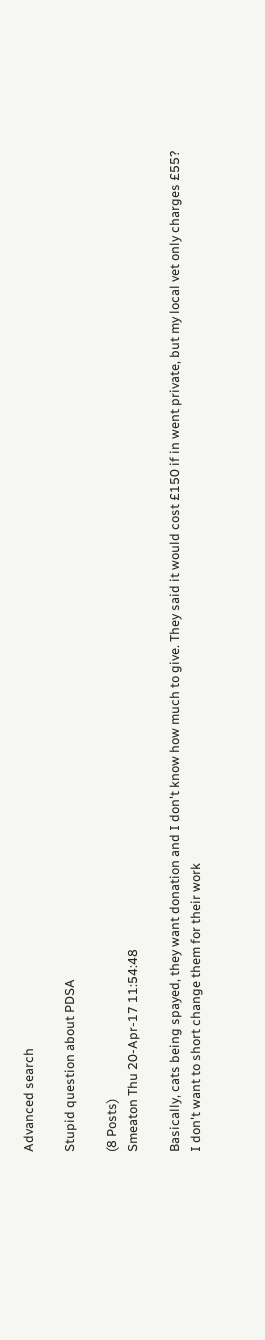Advanced search

Stupid question about PDSA

(8 Posts)
Smeaton Thu 20-Apr-17 11:54:48

Basically, cats being spayed, they want donation and I don't know how much to give. They said it would cost £150 if in went private, but my local vet only charges £55?
I don't want to short change them for their work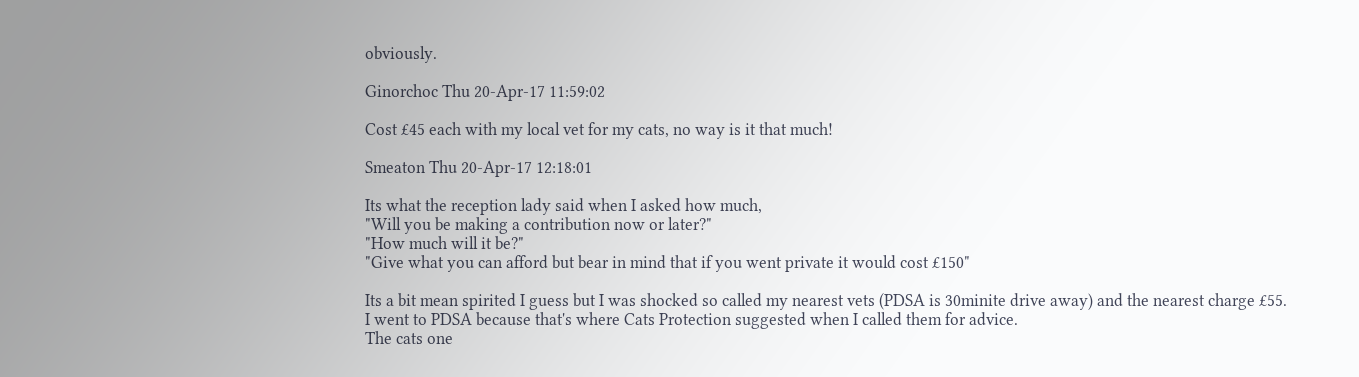obviously.

Ginorchoc Thu 20-Apr-17 11:59:02

Cost £45 each with my local vet for my cats, no way is it that much!

Smeaton Thu 20-Apr-17 12:18:01

Its what the reception lady said when I asked how much,
"Will you be making a contribution now or later?"
"How much will it be?"
"Give what you can afford but bear in mind that if you went private it would cost £150"

Its a bit mean spirited I guess but I was shocked so called my nearest vets (PDSA is 30minite drive away) and the nearest charge £55.
I went to PDSA because that's where Cats Protection suggested when I called them for advice.
The cats one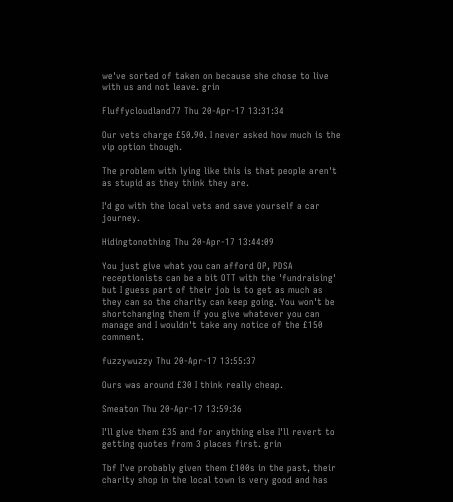we've sorted of taken on because she chose to live with us and not leave. grin

Fluffycloudland77 Thu 20-Apr-17 13:31:34

Our vets charge £50.90. I never asked how much is the vip option though.

The problem with lying like this is that people aren't as stupid as they think they are.

I'd go with the local vets and save yourself a car journey.

Hidingtonothing Thu 20-Apr-17 13:44:09

You just give what you can afford OP, PDSA receptionists can be a bit OTT with the 'fundraising' but I guess part of their job is to get as much as they can so the charity can keep going. You won't be shortchanging them if you give whatever you can manage and I wouldn't take any notice of the £150 comment.

fuzzywuzzy Thu 20-Apr-17 13:55:37

Ours was around £30 I think really cheap.

Smeaton Thu 20-Apr-17 13:59:36

I'll give them £35 and for anything else I'll revert to getting quotes from 3 places first. grin

Tbf I've probably given them £100s in the past, their charity shop in the local town is very good and has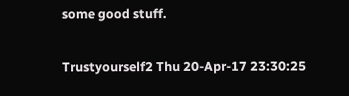some good stuff.

Trustyourself2 Thu 20-Apr-17 23:30:25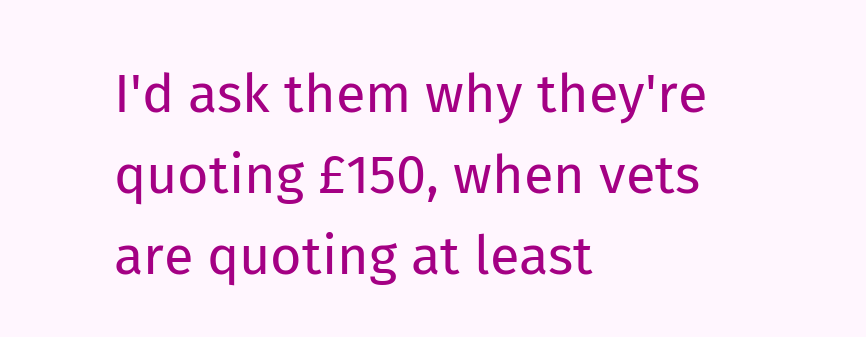I'd ask them why they're quoting £150, when vets are quoting at least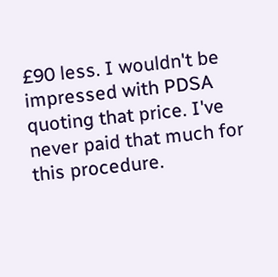£90 less. I wouldn't be impressed with PDSA quoting that price. I've never paid that much for this procedure.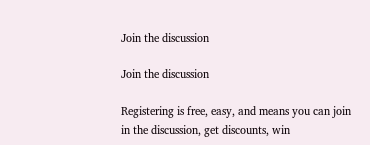Join the discussion

Join the discussion

Registering is free, easy, and means you can join in the discussion, get discounts, win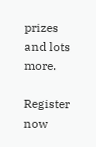prizes and lots more.

Register now